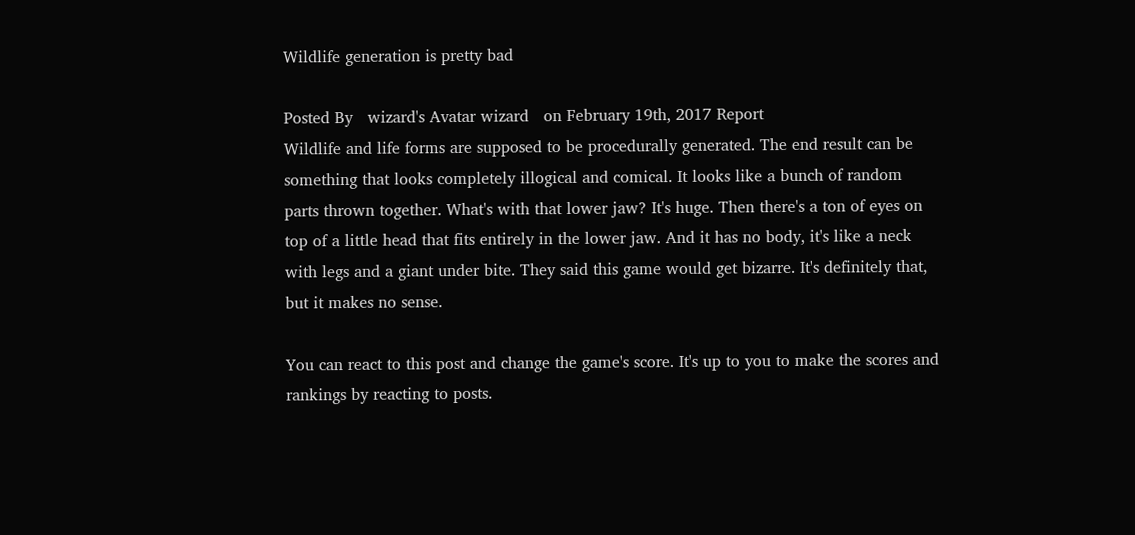Wildlife generation is pretty bad

Posted By   wizard's Avatar wizard   on February 19th, 2017 Report
Wildlife and life forms are supposed to be procedurally generated. The end result can be something that looks completely illogical and comical. It looks like a bunch of random parts thrown together. What's with that lower jaw? It's huge. Then there's a ton of eyes on top of a little head that fits entirely in the lower jaw. And it has no body, it's like a neck with legs and a giant under bite. They said this game would get bizarre. It's definitely that, but it makes no sense.

You can react to this post and change the game's score. It's up to you to make the scores and rankings by reacting to posts.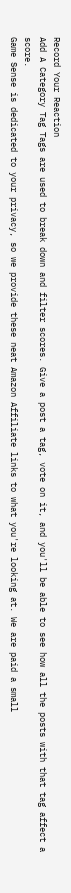Record Your Reaction
Add A Category Tag Tags are used to break down and filter scores. Give a post a tag, vote on it, and you'll be able to see how all the posts with that tag affect a score.
Game Sense is dedicated to your privacy, so we provide these neat Amazon Affiliate links to what you're looking at. We are paid a small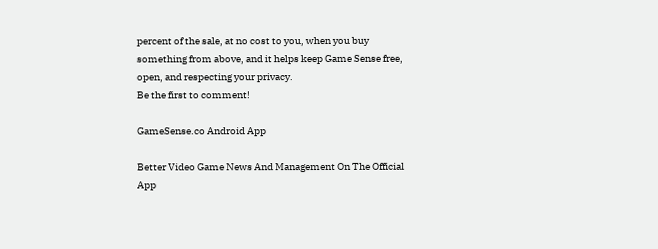percent of the sale, at no cost to you, when you buy something from above, and it helps keep Game Sense free, open, and respecting your privacy.
Be the first to comment!

GameSense.co Android App

Better Video Game News And Management On The Official App